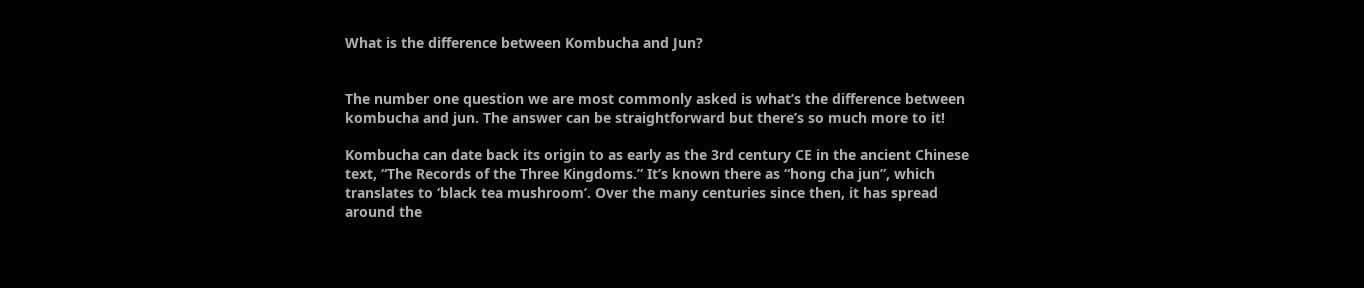What is the difference between Kombucha and Jun?


The number one question we are most commonly asked is what’s the difference between kombucha and jun. The answer can be straightforward but there’s so much more to it!

Kombucha can date back its origin to as early as the 3rd century CE in the ancient Chinese text, “The Records of the Three Kingdoms.” It’s known there as “hong cha jun”, which translates to ‘black tea mushroom’. Over the many centuries since then, it has spread around the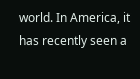world. In America, it has recently seen a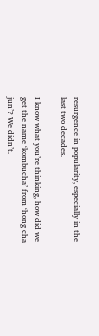resurgence in popularity, especially in the last two decades.

I know what you’re thinking, how did we get the name ‘kombucha’ from ‘hong cha jun’? We didn’t.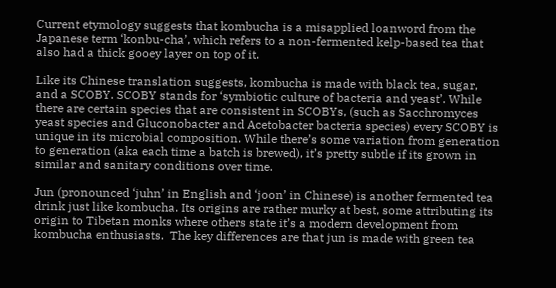Current etymology suggests that kombucha is a misapplied loanword from the Japanese term ‘konbu-cha’, which refers to a non-fermented kelp-based tea that also had a thick gooey layer on top of it.

Like its Chinese translation suggests, kombucha is made with black tea, sugar, and a SCOBY. SCOBY stands for ‘symbiotic culture of bacteria and yeast’. While there are certain species that are consistent in SCOBYs, (such as Sacchromyces yeast species and Gluconobacter and Acetobacter bacteria species) every SCOBY is unique in its microbial composition. While there’s some variation from generation to generation (aka each time a batch is brewed), it’s pretty subtle if its grown in similar and sanitary conditions over time.

Jun (pronounced ‘juhn’ in English and ‘joon’ in Chinese) is another fermented tea drink just like kombucha. Its origins are rather murky at best, some attributing its origin to Tibetan monks where others state it’s a modern development from kombucha enthusiasts.  The key differences are that jun is made with green tea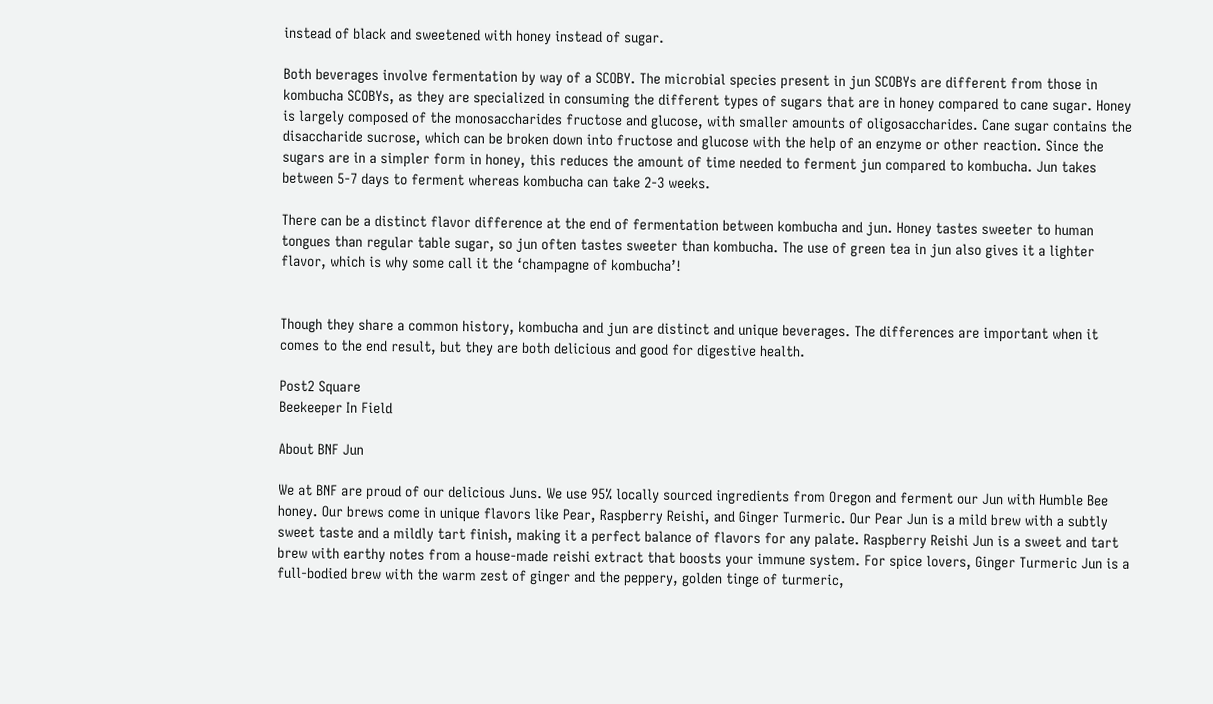instead of black and sweetened with honey instead of sugar.

Both beverages involve fermentation by way of a SCOBY. The microbial species present in jun SCOBYs are different from those in kombucha SCOBYs, as they are specialized in consuming the different types of sugars that are in honey compared to cane sugar. Honey is largely composed of the monosaccharides fructose and glucose, with smaller amounts of oligosaccharides. Cane sugar contains the disaccharide sucrose, which can be broken down into fructose and glucose with the help of an enzyme or other reaction. Since the sugars are in a simpler form in honey, this reduces the amount of time needed to ferment jun compared to kombucha. Jun takes between 5-7 days to ferment whereas kombucha can take 2-3 weeks.

There can be a distinct flavor difference at the end of fermentation between kombucha and jun. Honey tastes sweeter to human tongues than regular table sugar, so jun often tastes sweeter than kombucha. The use of green tea in jun also gives it a lighter flavor, which is why some call it the ‘champagne of kombucha’!


Though they share a common history, kombucha and jun are distinct and unique beverages. The differences are important when it comes to the end result, but they are both delicious and good for digestive health.

Post2 Square
Beekeeper In Field

About BNF Jun

We at BNF are proud of our delicious Juns. We use 95% locally sourced ingredients from Oregon and ferment our Jun with Humble Bee honey. Our brews come in unique flavors like Pear, Raspberry Reishi, and Ginger Turmeric. Our Pear Jun is a mild brew with a subtly sweet taste and a mildly tart finish, making it a perfect balance of flavors for any palate. Raspberry Reishi Jun is a sweet and tart brew with earthy notes from a house-made reishi extract that boosts your immune system. For spice lovers, Ginger Turmeric Jun is a full-bodied brew with the warm zest of ginger and the peppery, golden tinge of turmeric,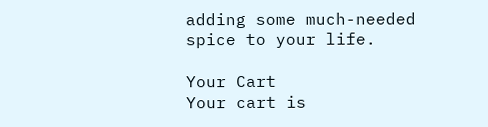adding some much-needed spice to your life.

Your Cart
Your cart is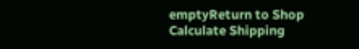emptyReturn to Shop
Calculate Shipping